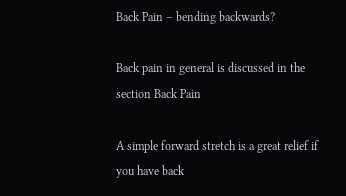Back Pain – bending backwards?

Back pain in general is discussed in the section Back Pain

A simple forward stretch is a great relief if you have back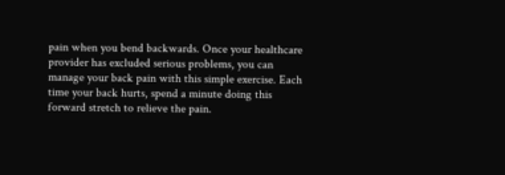pain when you bend backwards. Once your healthcare provider has excluded serious problems, you can manage your back pain with this simple exercise. Each time your back hurts, spend a minute doing this forward stretch to relieve the pain.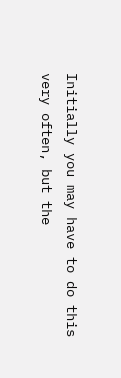Initially you may have to do this very often, but the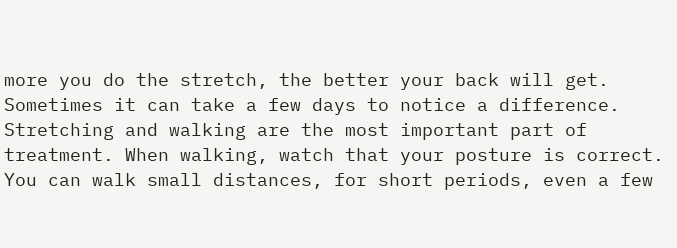more you do the stretch, the better your back will get. Sometimes it can take a few days to notice a difference. Stretching and walking are the most important part of treatment. When walking, watch that your posture is correct. You can walk small distances, for short periods, even a few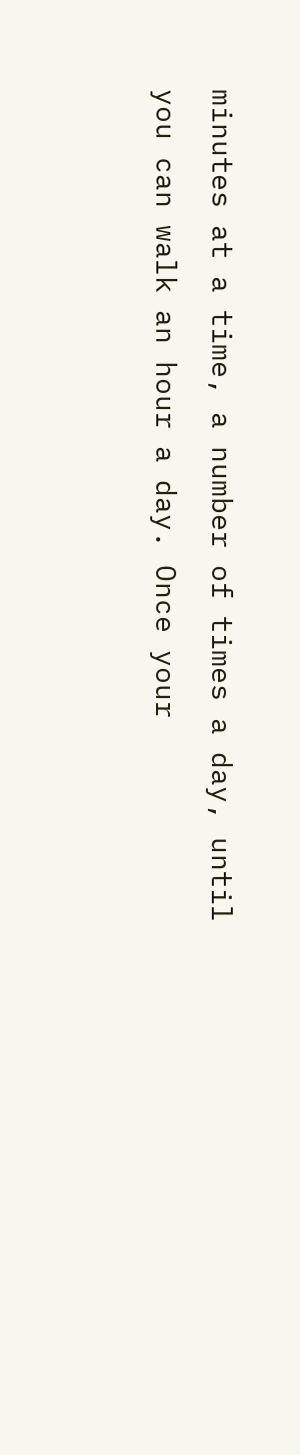minutes at a time, a number of times a day, until you can walk an hour a day. Once your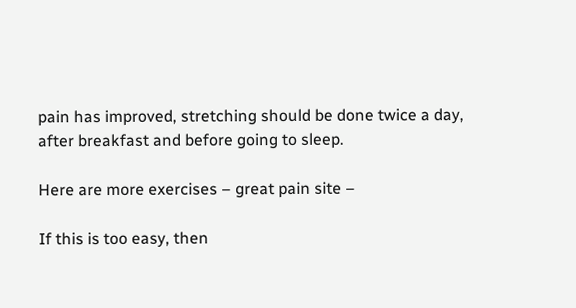pain has improved, stretching should be done twice a day, after breakfast and before going to sleep.

Here are more exercises – great pain site –

If this is too easy, then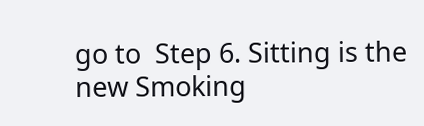go to  Step 6. Sitting is the new Smoking